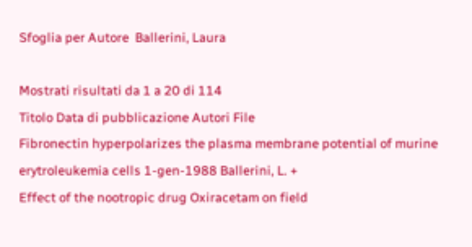Sfoglia per Autore  Ballerini, Laura

Mostrati risultati da 1 a 20 di 114
Titolo Data di pubblicazione Autori File
Fibronectin hyperpolarizes the plasma membrane potential of murine erytroleukemia cells 1-gen-1988 Ballerini, L. +
Effect of the nootropic drug Oxiracetam on field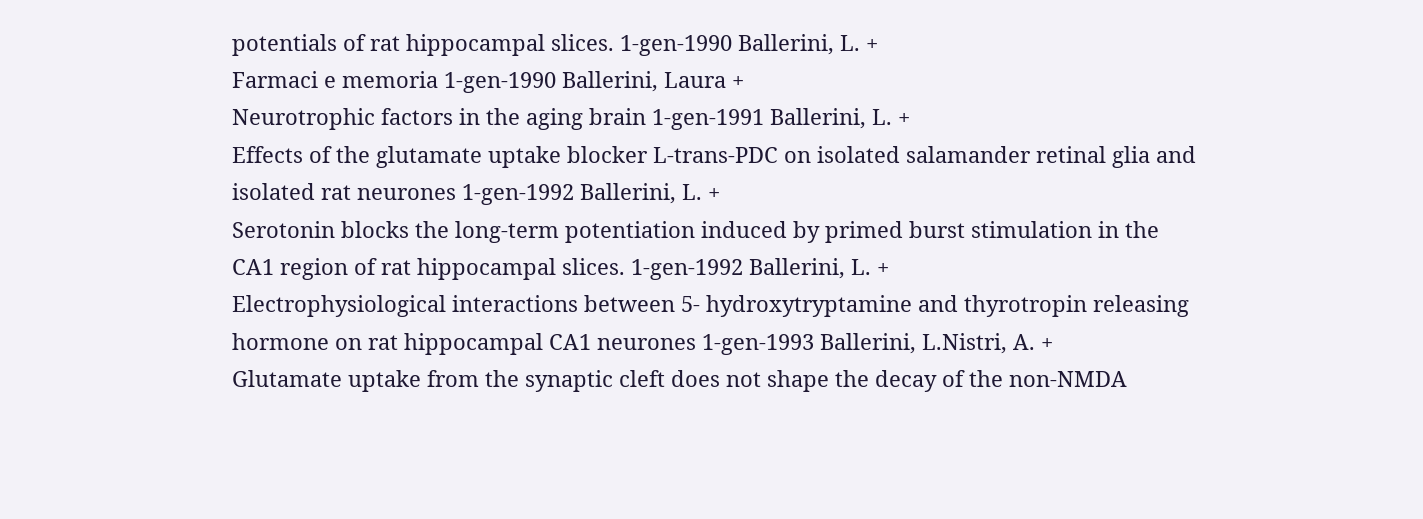potentials of rat hippocampal slices. 1-gen-1990 Ballerini, L. +
Farmaci e memoria 1-gen-1990 Ballerini, Laura +
Neurotrophic factors in the aging brain 1-gen-1991 Ballerini, L. +
Effects of the glutamate uptake blocker L-trans-PDC on isolated salamander retinal glia and isolated rat neurones 1-gen-1992 Ballerini, L. +
Serotonin blocks the long-term potentiation induced by primed burst stimulation in the CA1 region of rat hippocampal slices. 1-gen-1992 Ballerini, L. +
Electrophysiological interactions between 5- hydroxytryptamine and thyrotropin releasing hormone on rat hippocampal CA1 neurones 1-gen-1993 Ballerini, L.Nistri, A. +
Glutamate uptake from the synaptic cleft does not shape the decay of the non-NMDA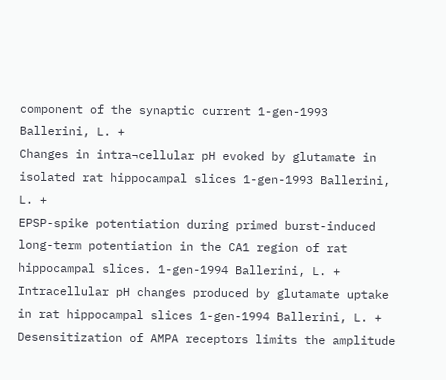component of the synaptic current 1-gen-1993 Ballerini, L. +
Changes in intra¬cellular pH evoked by glutamate in isolated rat hippocampal slices 1-gen-1993 Ballerini, L. +
EPSP-spike potentiation during primed burst-induced long-term potentiation in the CA1 region of rat hippocampal slices. 1-gen-1994 Ballerini, L. +
Intracellular pH changes produced by glutamate uptake in rat hippocampal slices 1-gen-1994 Ballerini, L. +
Desensitization of AMPA receptors limits the amplitude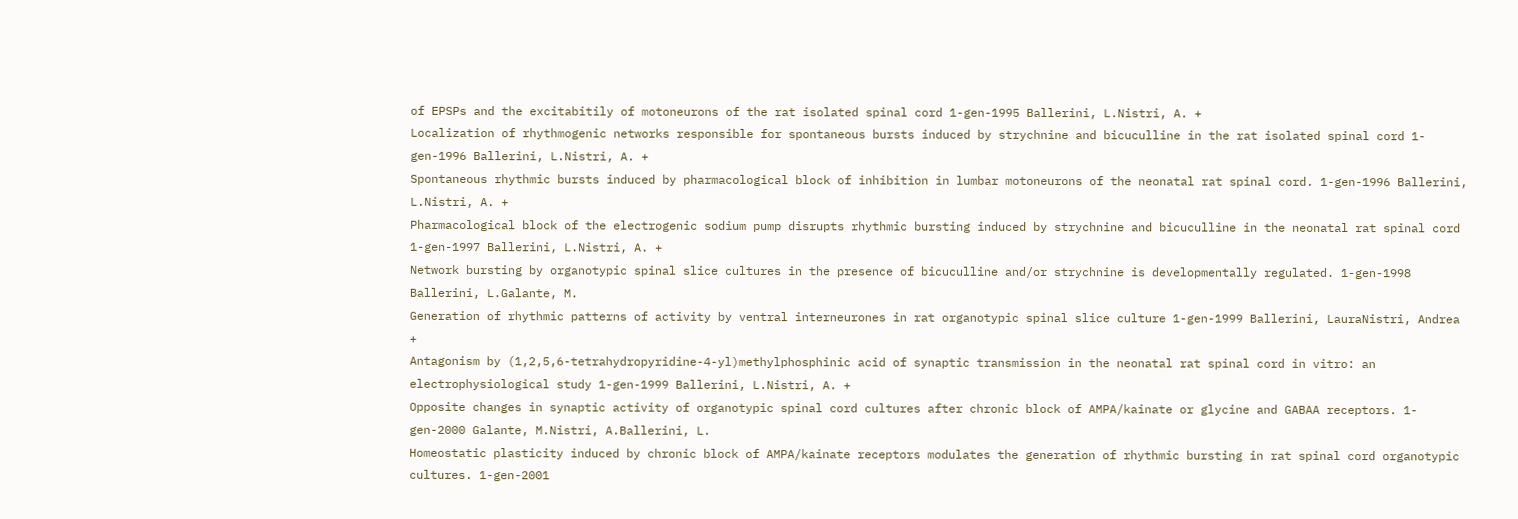of EPSPs and the excitabitily of motoneurons of the rat isolated spinal cord 1-gen-1995 Ballerini, L.Nistri, A. +
Localization of rhythmogenic networks responsible for spontaneous bursts induced by strychnine and bicuculline in the rat isolated spinal cord 1-gen-1996 Ballerini, L.Nistri, A. +
Spontaneous rhythmic bursts induced by pharmacological block of inhibition in lumbar motoneurons of the neonatal rat spinal cord. 1-gen-1996 Ballerini, L.Nistri, A. +
Pharmacological block of the electrogenic sodium pump disrupts rhythmic bursting induced by strychnine and bicuculline in the neonatal rat spinal cord 1-gen-1997 Ballerini, L.Nistri, A. +
Network bursting by organotypic spinal slice cultures in the presence of bicuculline and/or strychnine is developmentally regulated. 1-gen-1998 Ballerini, L.Galante, M.
Generation of rhythmic patterns of activity by ventral interneurones in rat organotypic spinal slice culture 1-gen-1999 Ballerini, LauraNistri, Andrea +
Antagonism by (1,2,5,6-tetrahydropyridine-4-yl)methylphosphinic acid of synaptic transmission in the neonatal rat spinal cord in vitro: an electrophysiological study 1-gen-1999 Ballerini, L.Nistri, A. +
Opposite changes in synaptic activity of organotypic spinal cord cultures after chronic block of AMPA/kainate or glycine and GABAA receptors. 1-gen-2000 Galante, M.Nistri, A.Ballerini, L.
Homeostatic plasticity induced by chronic block of AMPA/kainate receptors modulates the generation of rhythmic bursting in rat spinal cord organotypic cultures. 1-gen-2001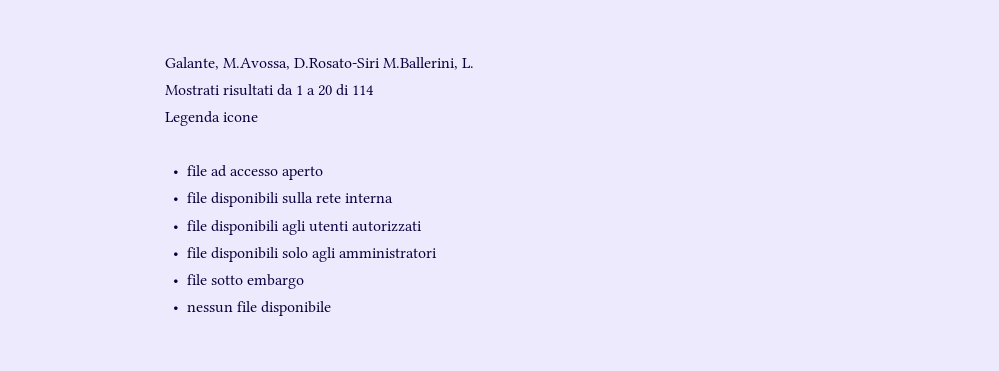Galante, M.Avossa, D.Rosato-Siri M.Ballerini, L.
Mostrati risultati da 1 a 20 di 114
Legenda icone

  •  file ad accesso aperto
  •  file disponibili sulla rete interna
  •  file disponibili agli utenti autorizzati
  •  file disponibili solo agli amministratori
  •  file sotto embargo
  •  nessun file disponibile